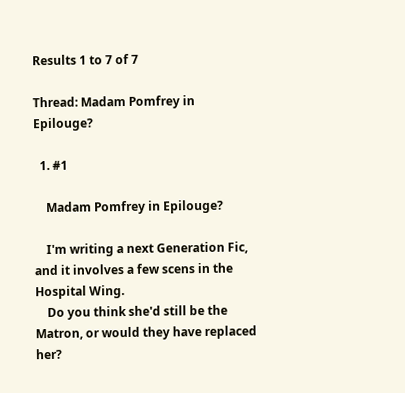Results 1 to 7 of 7

Thread: Madam Pomfrey in Epilouge?

  1. #1

    Madam Pomfrey in Epilouge?

    I'm writing a next Generation Fic, and it involves a few scens in the Hospital Wing.
    Do you think she'd still be the Matron, or would they have replaced her?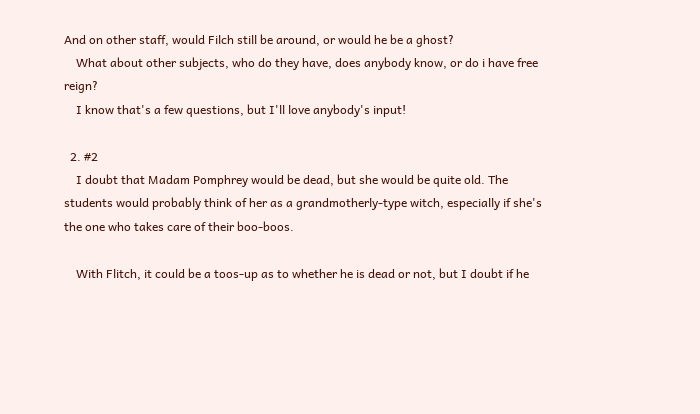And on other staff, would Filch still be around, or would he be a ghost?
    What about other subjects, who do they have, does anybody know, or do i have free reign?
    I know that's a few questions, but I'll love anybody's input!

  2. #2
    I doubt that Madam Pomphrey would be dead, but she would be quite old. The students would probably think of her as a grandmotherly-type witch, especially if she's the one who takes care of their boo-boos.

    With Flitch, it could be a toos-up as to whether he is dead or not, but I doubt if he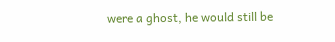were a ghost, he would still be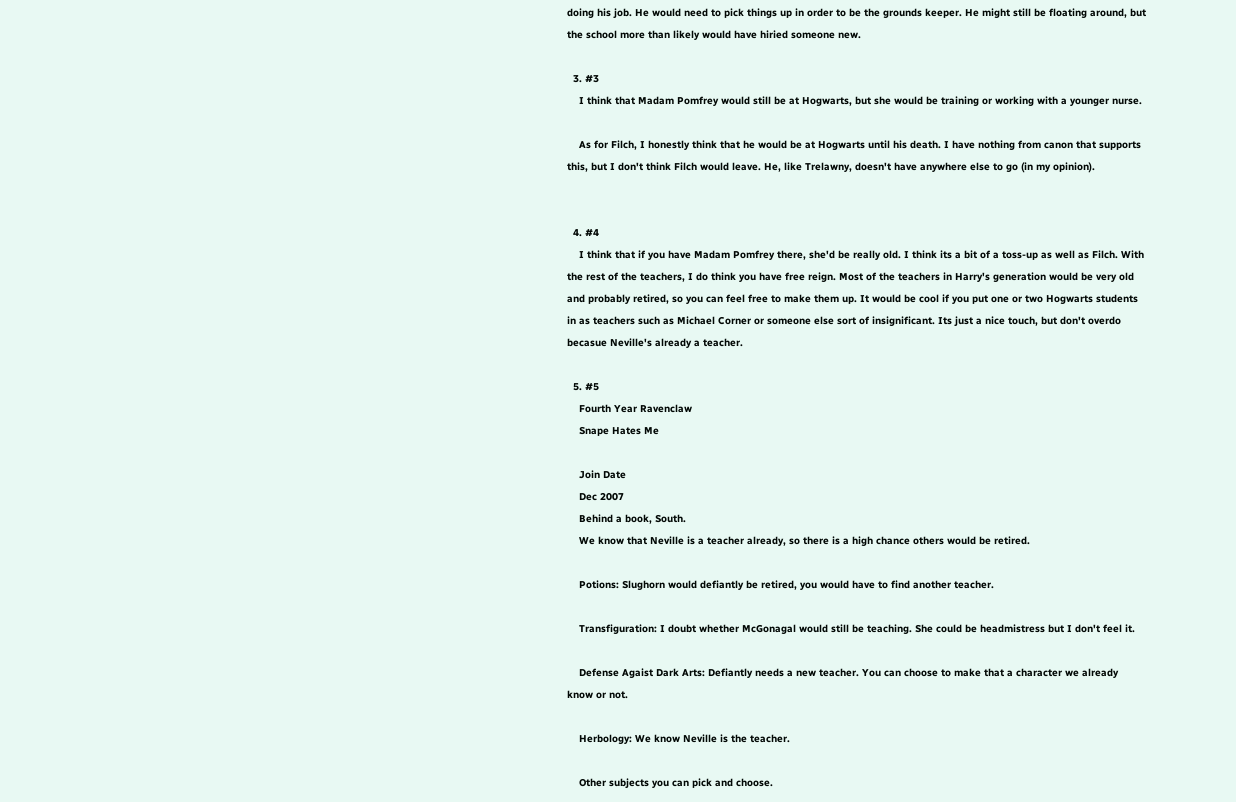doing his job. He would need to pick things up in order to be the grounds keeper. He might still be floating around, but the school more than likely would have hiried someone new.

  3. #3
    I think that Madam Pomfrey would still be at Hogwarts, but she would be training or working with a younger nurse.

    As for Filch, I honestly think that he would be at Hogwarts until his death. I have nothing from canon that supports this, but I don't think Filch would leave. He, like Trelawny, doesn't have anywhere else to go (in my opinion).


  4. #4
    I think that if you have Madam Pomfrey there, she'd be really old. I think its a bit of a toss-up as well as Filch. With the rest of the teachers, I do think you have free reign. Most of the teachers in Harry's generation would be very old and probably retired, so you can feel free to make them up. It would be cool if you put one or two Hogwarts students in as teachers such as Michael Corner or someone else sort of insignificant. Its just a nice touch, but don't overdo becasue Neville's already a teacher.

  5. #5
    Fourth Year Ravenclaw
    Snape Hates Me

    Join Date
    Dec 2007
    Behind a book, South.
    We know that Neville is a teacher already, so there is a high chance others would be retired.

    Potions: Slughorn would defiantly be retired, you would have to find another teacher.

    Transfiguration: I doubt whether McGonagal would still be teaching. She could be headmistress but I don't feel it.

    Defense Agaist Dark Arts: Defiantly needs a new teacher. You can choose to make that a character we already know or not.

    Herbology: We know Neville is the teacher.

    Other subjects you can pick and choose.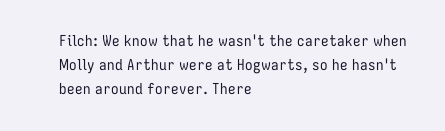Filch: We know that he wasn't the caretaker when Molly and Arthur were at Hogwarts, so he hasn't been around forever. There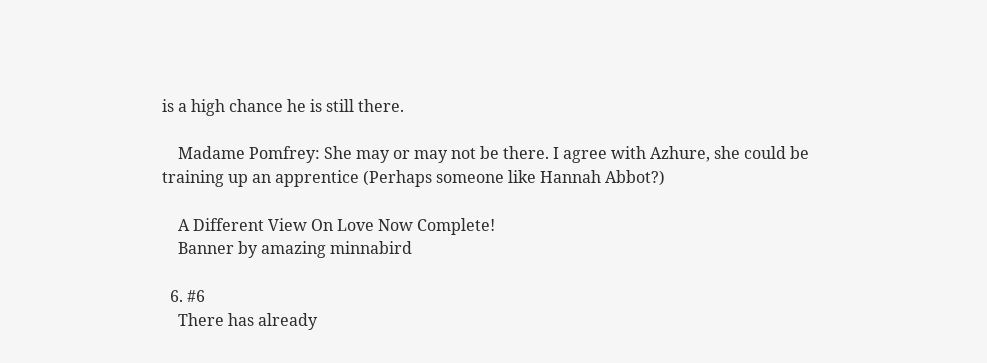is a high chance he is still there.

    Madame Pomfrey: She may or may not be there. I agree with Azhure, she could be training up an apprentice (Perhaps someone like Hannah Abbot?)

    A Different View On Love Now Complete!
    Banner by amazing minnabird

  6. #6
    There has already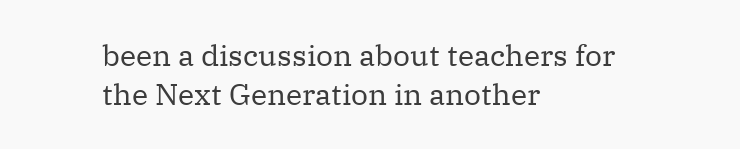been a discussion about teachers for the Next Generation in another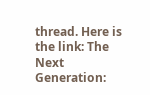thread. Here is the link: The Next Generation: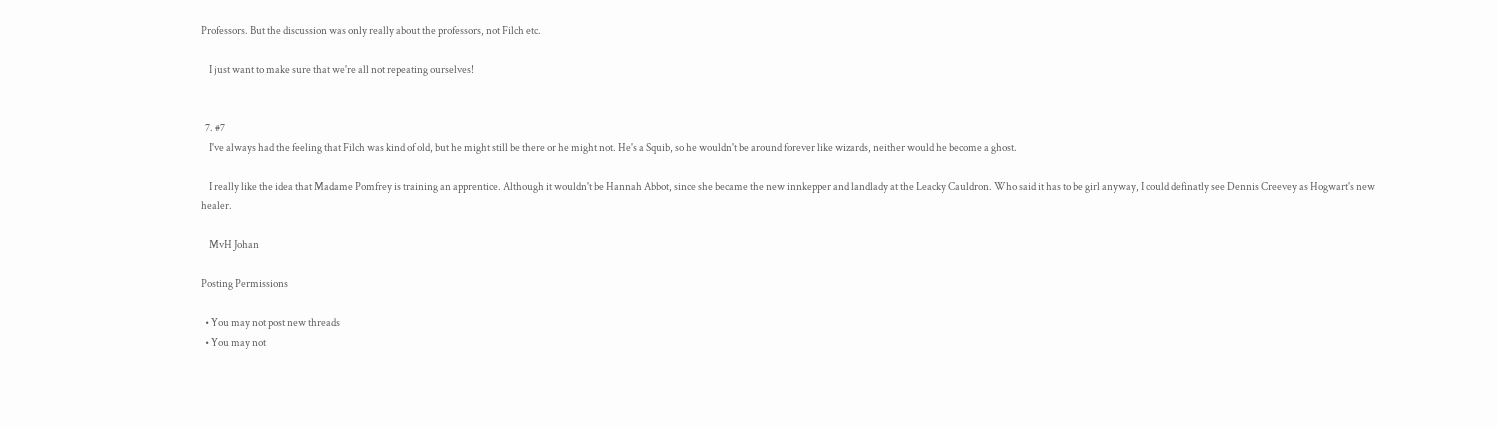Professors. But the discussion was only really about the professors, not Filch etc.

    I just want to make sure that we're all not repeating ourselves!


  7. #7
    I've always had the feeling that Filch was kind of old, but he might still be there or he might not. He's a Squib, so he wouldn't be around forever like wizards, neither would he become a ghost.

    I really like the idea that Madame Pomfrey is training an apprentice. Although it wouldn't be Hannah Abbot, since she became the new innkepper and landlady at the Leacky Cauldron. Who said it has to be girl anyway, I could definatly see Dennis Creevey as Hogwart's new healer.

    MvH Johan

Posting Permissions

  • You may not post new threads
  • You may not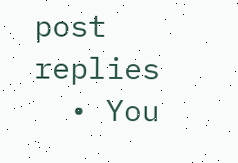post replies
  • You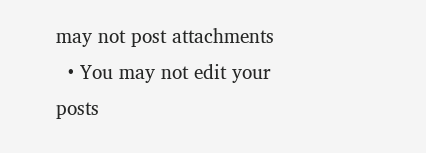may not post attachments
  • You may not edit your posts